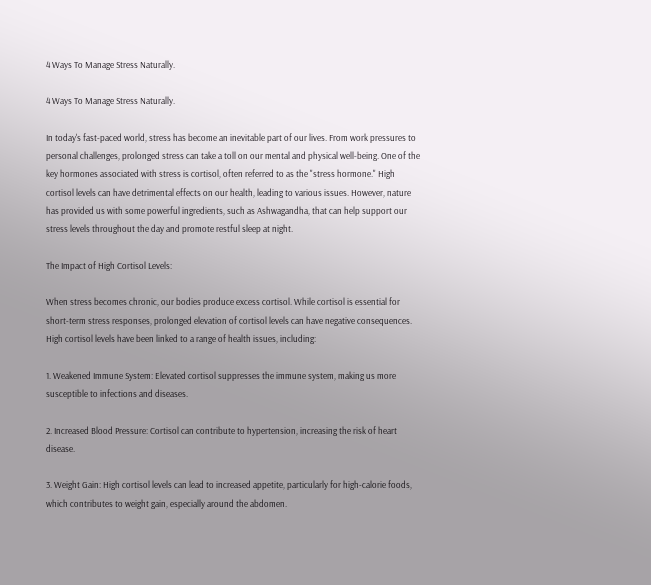4 Ways To Manage Stress Naturally.

4 Ways To Manage Stress Naturally.

In today's fast-paced world, stress has become an inevitable part of our lives. From work pressures to personal challenges, prolonged stress can take a toll on our mental and physical well-being. One of the key hormones associated with stress is cortisol, often referred to as the "stress hormone." High cortisol levels can have detrimental effects on our health, leading to various issues. However, nature has provided us with some powerful ingredients, such as Ashwagandha, that can help support our stress levels throughout the day and promote restful sleep at night.

The Impact of High Cortisol Levels:

When stress becomes chronic, our bodies produce excess cortisol. While cortisol is essential for short-term stress responses, prolonged elevation of cortisol levels can have negative consequences. High cortisol levels have been linked to a range of health issues, including:

1. Weakened Immune System: Elevated cortisol suppresses the immune system, making us more susceptible to infections and diseases.

2. Increased Blood Pressure: Cortisol can contribute to hypertension, increasing the risk of heart disease.

3. Weight Gain: High cortisol levels can lead to increased appetite, particularly for high-calorie foods, which contributes to weight gain, especially around the abdomen.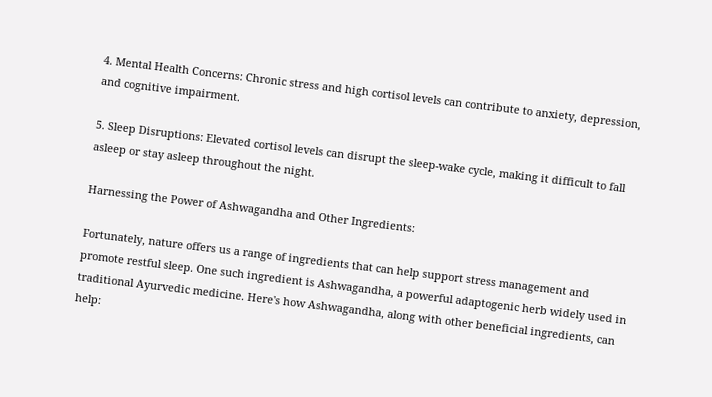4. Mental Health Concerns: Chronic stress and high cortisol levels can contribute to anxiety, depression, and cognitive impairment.

5. Sleep Disruptions: Elevated cortisol levels can disrupt the sleep-wake cycle, making it difficult to fall asleep or stay asleep throughout the night.

Harnessing the Power of Ashwagandha and Other Ingredients:

Fortunately, nature offers us a range of ingredients that can help support stress management and promote restful sleep. One such ingredient is Ashwagandha, a powerful adaptogenic herb widely used in traditional Ayurvedic medicine. Here's how Ashwagandha, along with other beneficial ingredients, can help: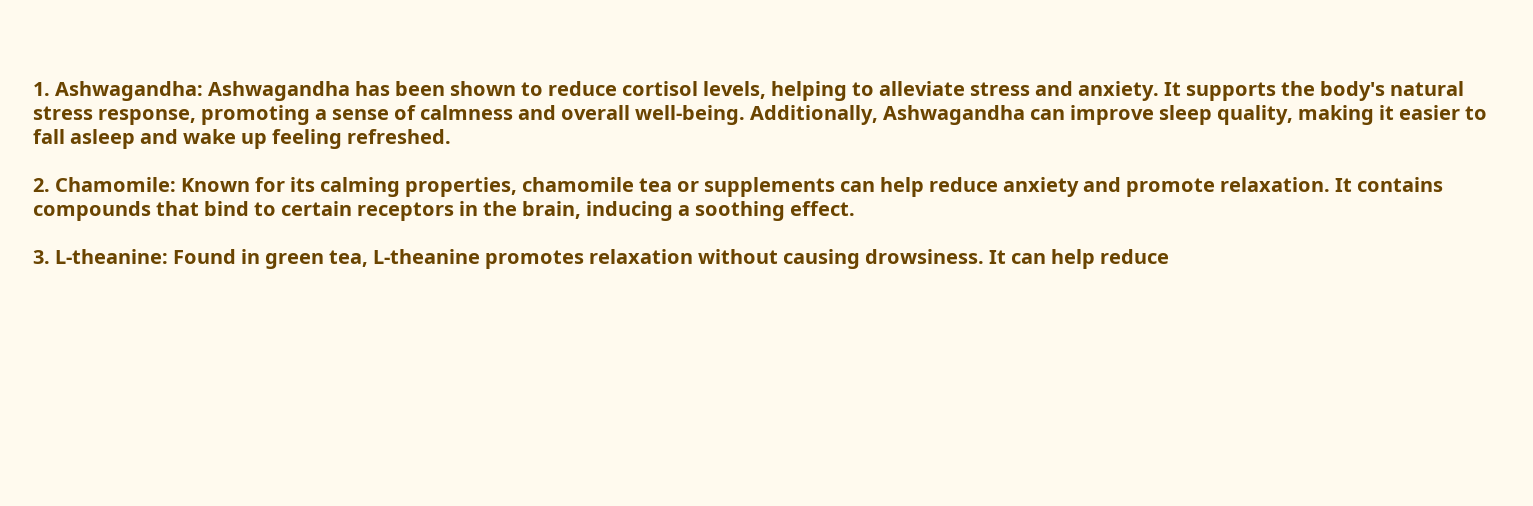1. Ashwagandha: Ashwagandha has been shown to reduce cortisol levels, helping to alleviate stress and anxiety. It supports the body's natural stress response, promoting a sense of calmness and overall well-being. Additionally, Ashwagandha can improve sleep quality, making it easier to fall asleep and wake up feeling refreshed.

2. Chamomile: Known for its calming properties, chamomile tea or supplements can help reduce anxiety and promote relaxation. It contains compounds that bind to certain receptors in the brain, inducing a soothing effect.

3. L-theanine: Found in green tea, L-theanine promotes relaxation without causing drowsiness. It can help reduce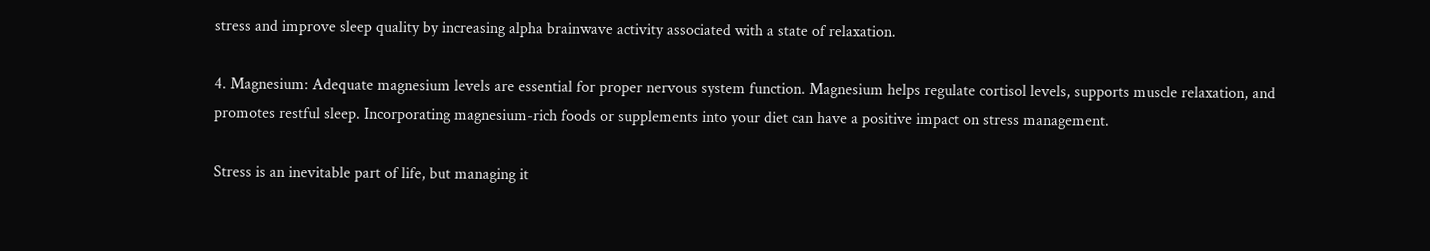stress and improve sleep quality by increasing alpha brainwave activity associated with a state of relaxation.

4. Magnesium: Adequate magnesium levels are essential for proper nervous system function. Magnesium helps regulate cortisol levels, supports muscle relaxation, and promotes restful sleep. Incorporating magnesium-rich foods or supplements into your diet can have a positive impact on stress management.

Stress is an inevitable part of life, but managing it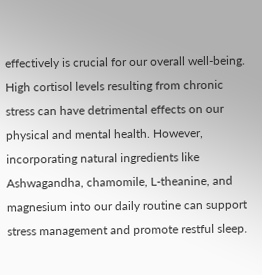effectively is crucial for our overall well-being. High cortisol levels resulting from chronic stress can have detrimental effects on our physical and mental health. However, incorporating natural ingredients like Ashwagandha, chamomile, L-theanine, and magnesium into our daily routine can support stress management and promote restful sleep.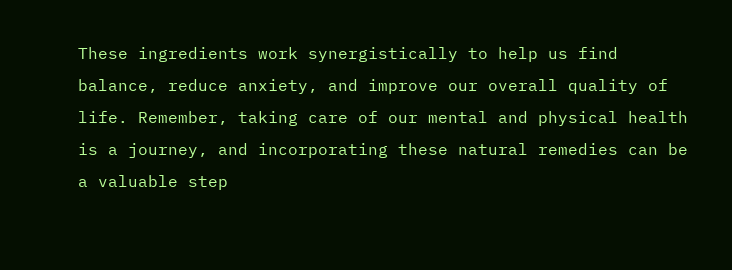These ingredients work synergistically to help us find balance, reduce anxiety, and improve our overall quality of life. Remember, taking care of our mental and physical health is a journey, and incorporating these natural remedies can be a valuable step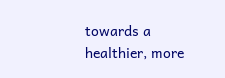towards a healthier, more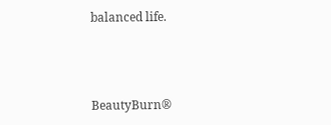balanced life.



BeautyBurn®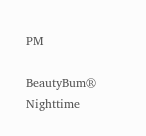PM

BeautyBum® Nighttime